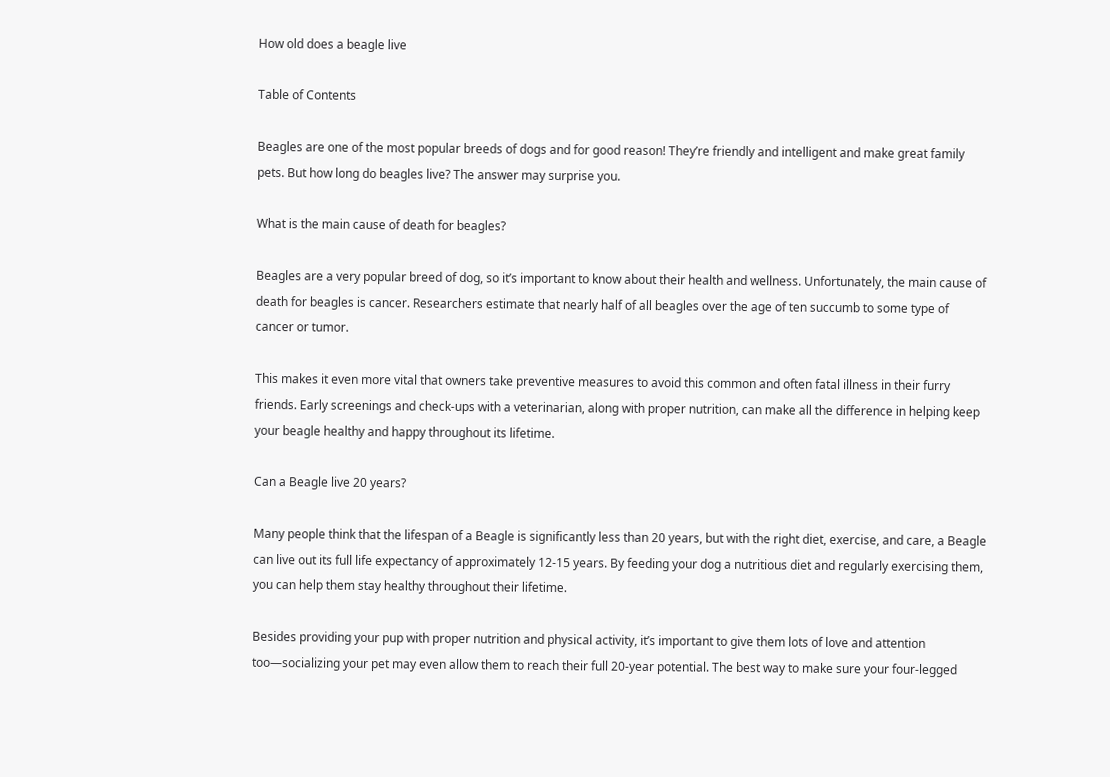How old does a beagle live

Table of Contents

Beagles are one of the most popular breeds of dogs and for good reason! They’re friendly and intelligent and make great family pets. But how long do beagles live? The answer may surprise you.

What is the main cause of death for beagles?

Beagles are a very popular breed of dog, so it’s important to know about their health and wellness. Unfortunately, the main cause of death for beagles is cancer. Researchers estimate that nearly half of all beagles over the age of ten succumb to some type of cancer or tumor.

This makes it even more vital that owners take preventive measures to avoid this common and often fatal illness in their furry friends. Early screenings and check-ups with a veterinarian, along with proper nutrition, can make all the difference in helping keep your beagle healthy and happy throughout its lifetime.

Can a Beagle live 20 years?

Many people think that the lifespan of a Beagle is significantly less than 20 years, but with the right diet, exercise, and care, a Beagle can live out its full life expectancy of approximately 12-15 years. By feeding your dog a nutritious diet and regularly exercising them, you can help them stay healthy throughout their lifetime.

Besides providing your pup with proper nutrition and physical activity, it’s important to give them lots of love and attention too—socializing your pet may even allow them to reach their full 20-year potential. The best way to make sure your four-legged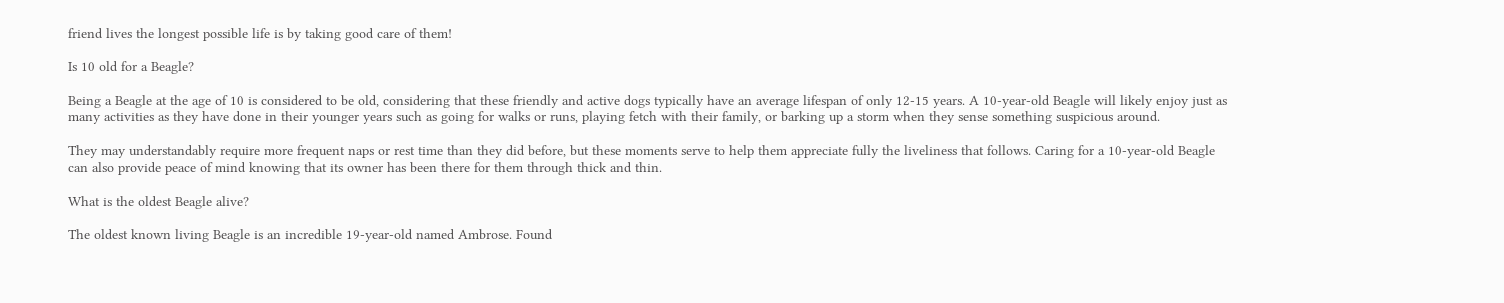friend lives the longest possible life is by taking good care of them!

Is 10 old for a Beagle?

Being a Beagle at the age of 10 is considered to be old, considering that these friendly and active dogs typically have an average lifespan of only 12-15 years. A 10-year-old Beagle will likely enjoy just as many activities as they have done in their younger years such as going for walks or runs, playing fetch with their family, or barking up a storm when they sense something suspicious around.

They may understandably require more frequent naps or rest time than they did before, but these moments serve to help them appreciate fully the liveliness that follows. Caring for a 10-year-old Beagle can also provide peace of mind knowing that its owner has been there for them through thick and thin.

What is the oldest Beagle alive?

The oldest known living Beagle is an incredible 19-year-old named Ambrose. Found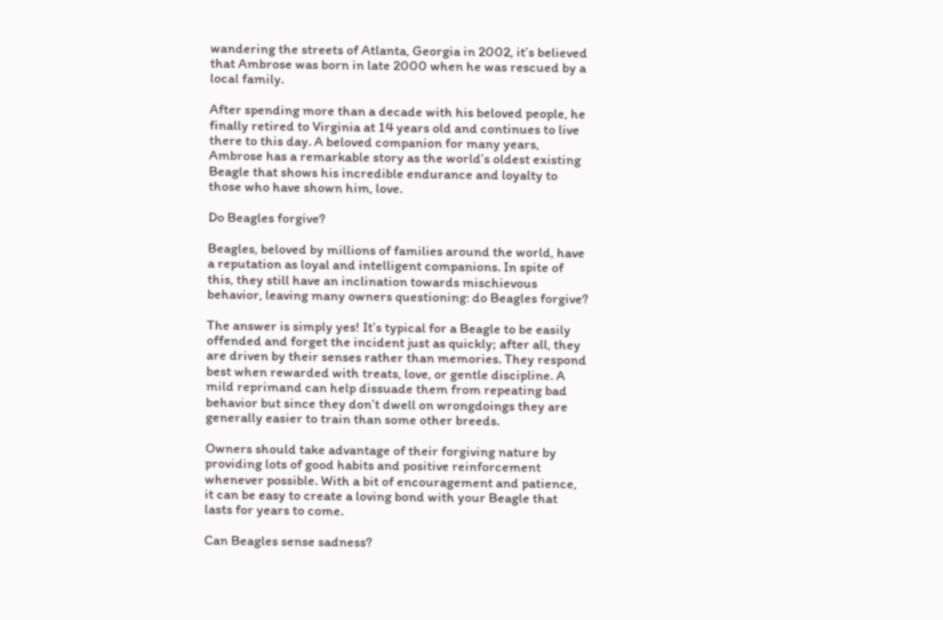wandering the streets of Atlanta, Georgia in 2002, it’s believed that Ambrose was born in late 2000 when he was rescued by a local family.

After spending more than a decade with his beloved people, he finally retired to Virginia at 14 years old and continues to live there to this day. A beloved companion for many years, Ambrose has a remarkable story as the world’s oldest existing Beagle that shows his incredible endurance and loyalty to those who have shown him, love.

Do Beagles forgive?

Beagles, beloved by millions of families around the world, have a reputation as loyal and intelligent companions. In spite of this, they still have an inclination towards mischievous behavior, leaving many owners questioning: do Beagles forgive?

The answer is simply yes! It’s typical for a Beagle to be easily offended and forget the incident just as quickly; after all, they are driven by their senses rather than memories. They respond best when rewarded with treats, love, or gentle discipline. A mild reprimand can help dissuade them from repeating bad behavior but since they don’t dwell on wrongdoings they are generally easier to train than some other breeds.

Owners should take advantage of their forgiving nature by providing lots of good habits and positive reinforcement whenever possible. With a bit of encouragement and patience, it can be easy to create a loving bond with your Beagle that lasts for years to come.

Can Beagles sense sadness?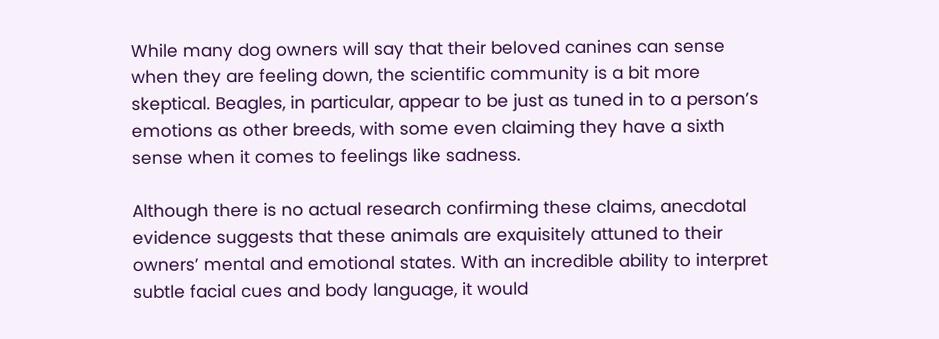While many dog owners will say that their beloved canines can sense when they are feeling down, the scientific community is a bit more skeptical. Beagles, in particular, appear to be just as tuned in to a person’s emotions as other breeds, with some even claiming they have a sixth sense when it comes to feelings like sadness.

Although there is no actual research confirming these claims, anecdotal evidence suggests that these animals are exquisitely attuned to their owners’ mental and emotional states. With an incredible ability to interpret subtle facial cues and body language, it would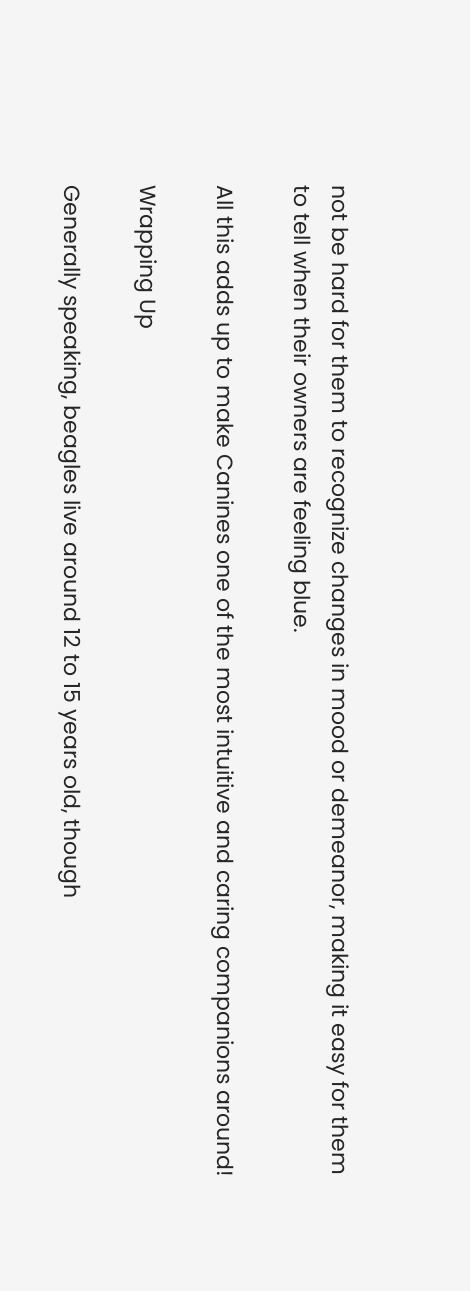not be hard for them to recognize changes in mood or demeanor, making it easy for them to tell when their owners are feeling blue.

All this adds up to make Canines one of the most intuitive and caring companions around!

Wrapping Up

Generally speaking, beagles live around 12 to 15 years old, though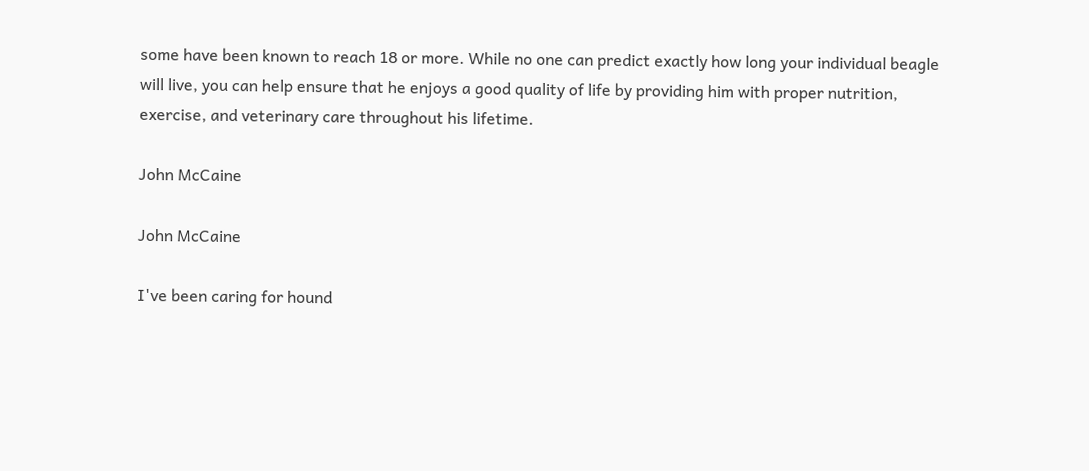some have been known to reach 18 or more. While no one can predict exactly how long your individual beagle will live, you can help ensure that he enjoys a good quality of life by providing him with proper nutrition, exercise, and veterinary care throughout his lifetime.

John McCaine

John McCaine

I've been caring for hound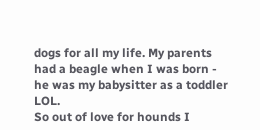dogs for all my life. My parents had a beagle when I was born - he was my babysitter as a toddler LOL.
So out of love for hounds I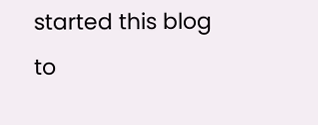started this blog to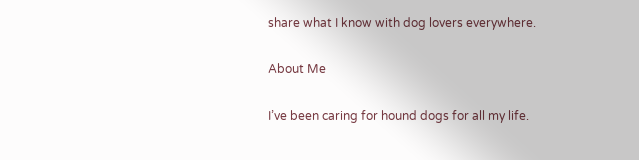share what I know with dog lovers everywhere.

About Me

I’ve been caring for hound dogs for all my life.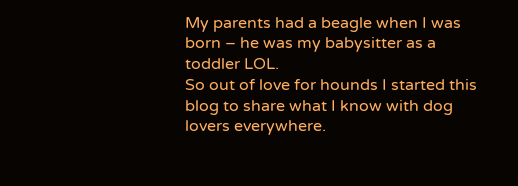My parents had a beagle when I was born – he was my babysitter as a toddler LOL.
So out of love for hounds I started this blog to share what I know with dog lovers everywhere.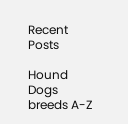Recent Posts

Hound Dogs breeds A-Z